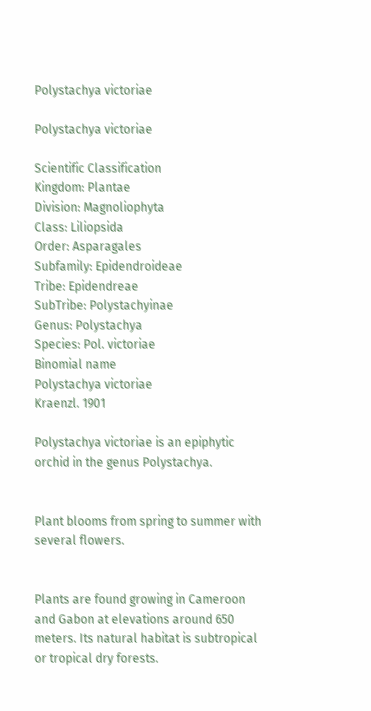Polystachya victoriae

Polystachya victoriae

Scientific Classification
Kingdom: Plantae
Division: Magnoliophyta
Class: Liliopsida
Order: Asparagales
Subfamily: Epidendroideae
Tribe: Epidendreae
SubTribe: Polystachyinae
Genus: Polystachya
Species: Pol. victoriae
Binomial name
Polystachya victoriae
Kraenzl. 1901

Polystachya victoriae is an epiphytic orchid in the genus Polystachya.


Plant blooms from spring to summer with several flowers.


Plants are found growing in Cameroon and Gabon at elevations around 650 meters. Its natural habitat is subtropical or tropical dry forests.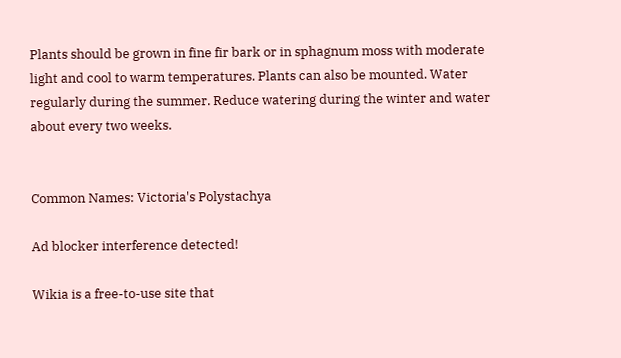Plants should be grown in fine fir bark or in sphagnum moss with moderate light and cool to warm temperatures. Plants can also be mounted. Water regularly during the summer. Reduce watering during the winter and water about every two weeks.


Common Names: Victoria's Polystachya

Ad blocker interference detected!

Wikia is a free-to-use site that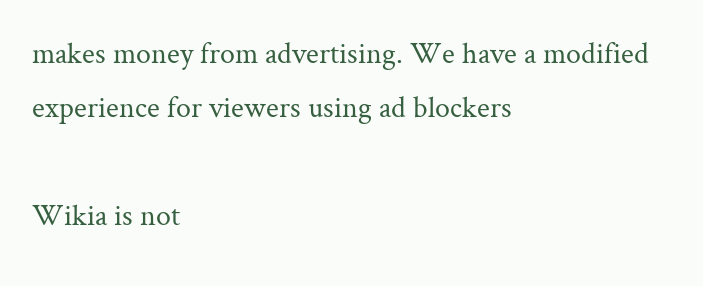makes money from advertising. We have a modified experience for viewers using ad blockers

Wikia is not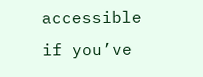accessible if you’ve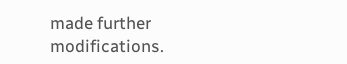made further modifications.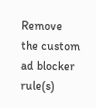Remove the custom ad blocker rule(s)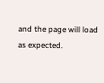and the page will load as expected.